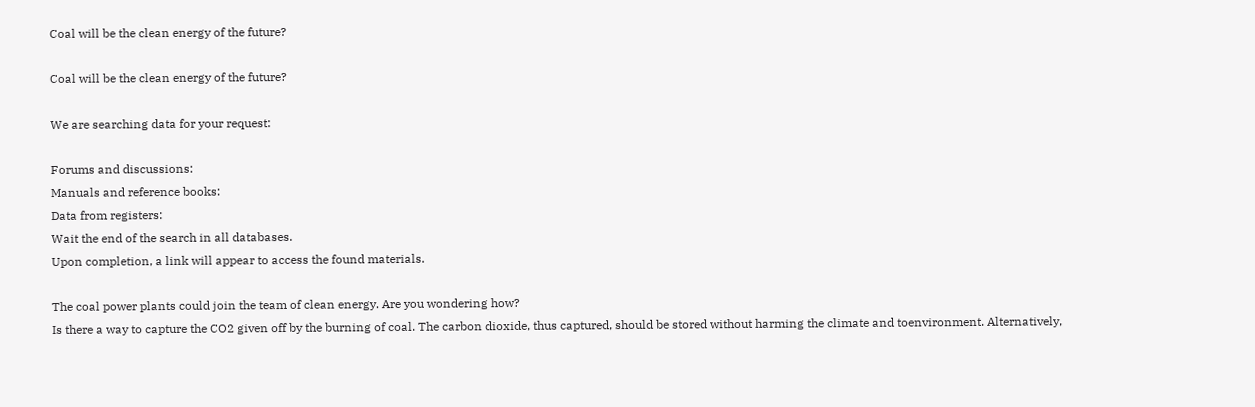Coal will be the clean energy of the future?

Coal will be the clean energy of the future?

We are searching data for your request:

Forums and discussions:
Manuals and reference books:
Data from registers:
Wait the end of the search in all databases.
Upon completion, a link will appear to access the found materials.

The coal power plants could join the team of clean energy. Are you wondering how?
Is there a way to capture the CO2 given off by the burning of coal. The carbon dioxide, thus captured, should be stored without harming the climate and toenvironment. Alternatively,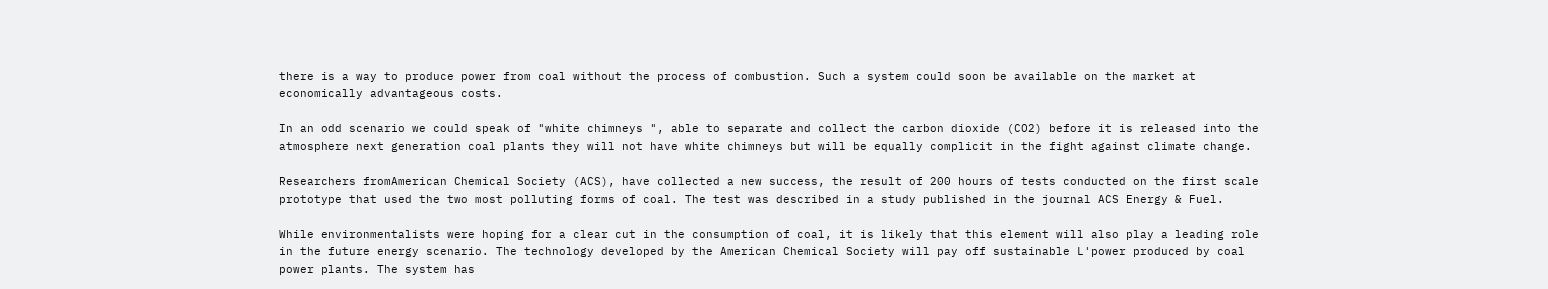there is a way to produce power from coal without the process of combustion. Such a system could soon be available on the market at economically advantageous costs.

In an odd scenario we could speak of "white chimneys ", able to separate and collect the carbon dioxide (CO2) before it is released into the atmosphere next generation coal plants they will not have white chimneys but will be equally complicit in the fight against climate change.

Researchers fromAmerican Chemical Society (ACS), have collected a new success, the result of 200 hours of tests conducted on the first scale prototype that used the two most polluting forms of coal. The test was described in a study published in the journal ACS Energy & Fuel.

While environmentalists were hoping for a clear cut in the consumption of coal, it is likely that this element will also play a leading role in the future energy scenario. The technology developed by the American Chemical Society will pay off sustainable L'power produced by coal power plants. The system has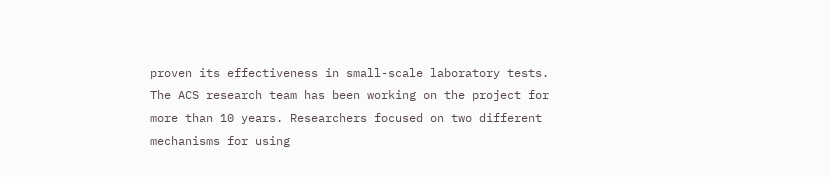proven its effectiveness in small-scale laboratory tests. The ACS research team has been working on the project for more than 10 years. Researchers focused on two different mechanisms for using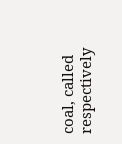coal, called respectively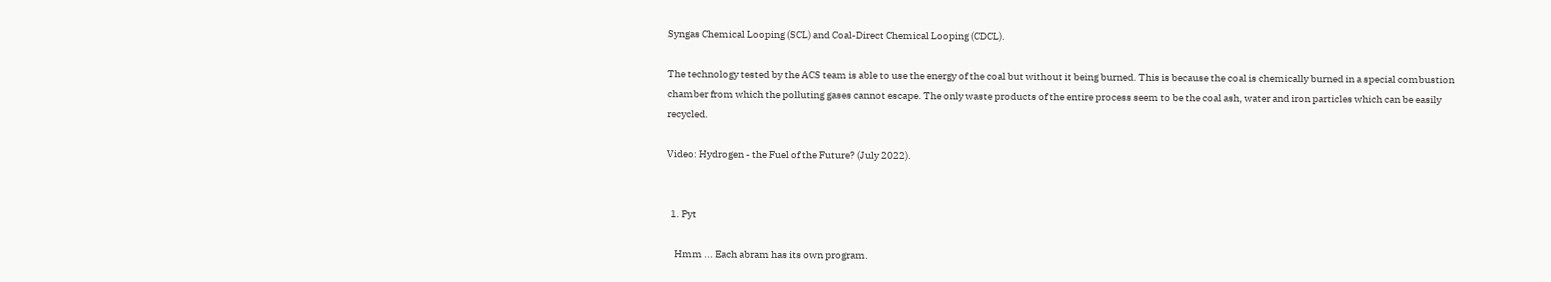Syngas Chemical Looping (SCL) and Coal-Direct Chemical Looping (CDCL).

The technology tested by the ACS team is able to use the energy of the coal but without it being burned. This is because the coal is chemically burned in a special combustion chamber from which the polluting gases cannot escape. The only waste products of the entire process seem to be the coal ash, water and iron particles which can be easily recycled.

Video: Hydrogen - the Fuel of the Future? (July 2022).


  1. Pyt

    Hmm ... Each abram has its own program.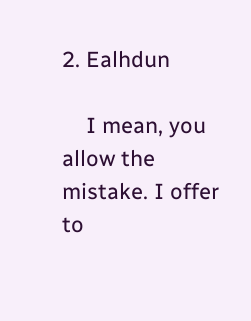2. Ealhdun

    I mean, you allow the mistake. I offer to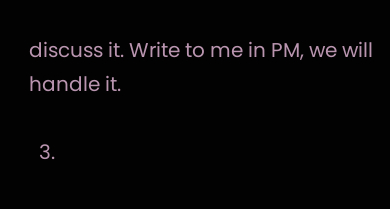discuss it. Write to me in PM, we will handle it.

  3.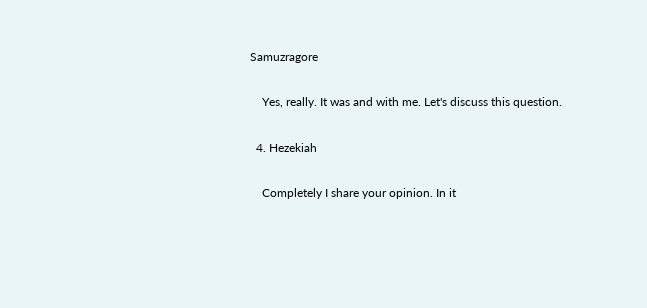Samuzragore

    Yes, really. It was and with me. Let's discuss this question.

  4. Hezekiah

    Completely I share your opinion. In it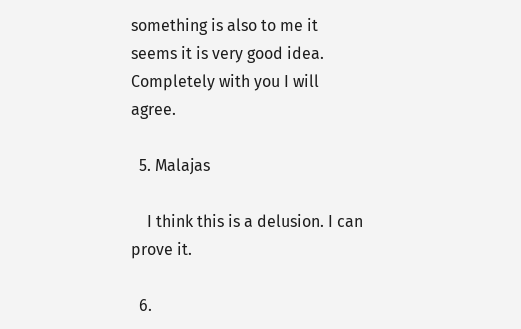something is also to me it seems it is very good idea. Completely with you I will agree.

  5. Malajas

    I think this is a delusion. I can prove it.

  6.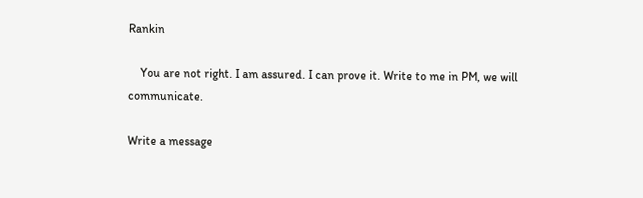Rankin

    You are not right. I am assured. I can prove it. Write to me in PM, we will communicate.

Write a message